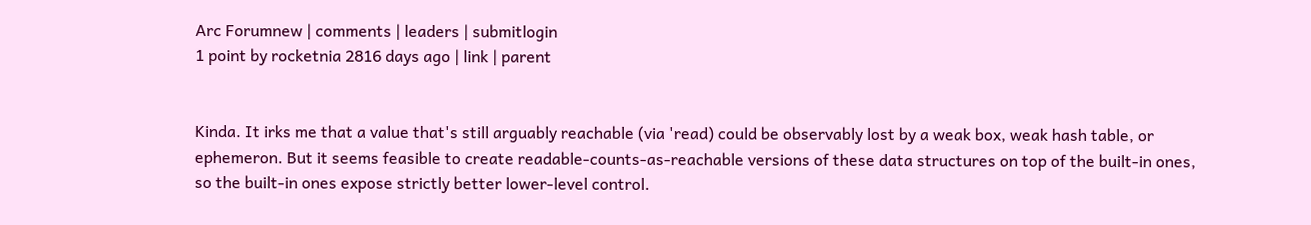Arc Forumnew | comments | leaders | submitlogin
1 point by rocketnia 2816 days ago | link | parent


Kinda. It irks me that a value that's still arguably reachable (via 'read) could be observably lost by a weak box, weak hash table, or ephemeron. But it seems feasible to create readable-counts-as-reachable versions of these data structures on top of the built-in ones, so the built-in ones expose strictly better lower-level control.